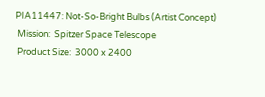PIA11447: Not-So-Bright Bulbs (Artist Concept)
 Mission:  Spitzer Space Telescope
 Product Size:  3000 x 2400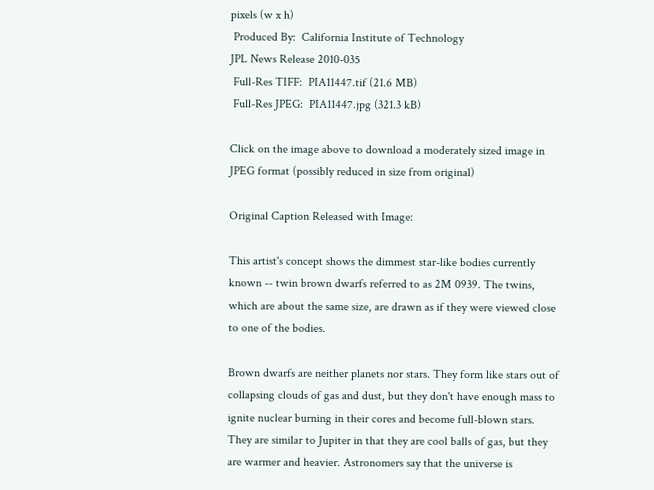pixels (w x h)
 Produced By:  California Institute of Technology
JPL News Release 2010-035
 Full-Res TIFF:  PIA11447.tif (21.6 MB)
 Full-Res JPEG:  PIA11447.jpg (321.3 kB)

Click on the image above to download a moderately sized image in JPEG format (possibly reduced in size from original)

Original Caption Released with Image:

This artist's concept shows the dimmest star-like bodies currently known -- twin brown dwarfs referred to as 2M 0939. The twins, which are about the same size, are drawn as if they were viewed close to one of the bodies.

Brown dwarfs are neither planets nor stars. They form like stars out of collapsing clouds of gas and dust, but they don't have enough mass to ignite nuclear burning in their cores and become full-blown stars. They are similar to Jupiter in that they are cool balls of gas, but they are warmer and heavier. Astronomers say that the universe is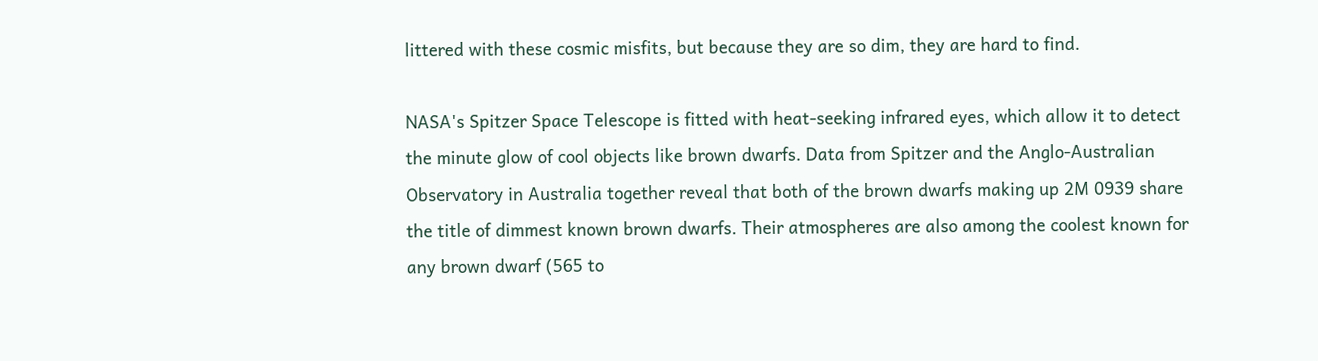littered with these cosmic misfits, but because they are so dim, they are hard to find.

NASA's Spitzer Space Telescope is fitted with heat-seeking infrared eyes, which allow it to detect the minute glow of cool objects like brown dwarfs. Data from Spitzer and the Anglo-Australian Observatory in Australia together reveal that both of the brown dwarfs making up 2M 0939 share the title of dimmest known brown dwarfs. Their atmospheres are also among the coolest known for any brown dwarf (565 to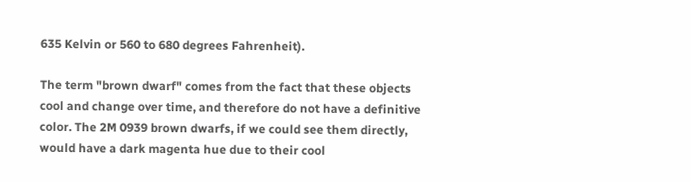635 Kelvin or 560 to 680 degrees Fahrenheit).

The term "brown dwarf" comes from the fact that these objects cool and change over time, and therefore do not have a definitive color. The 2M 0939 brown dwarfs, if we could see them directly, would have a dark magenta hue due to their cool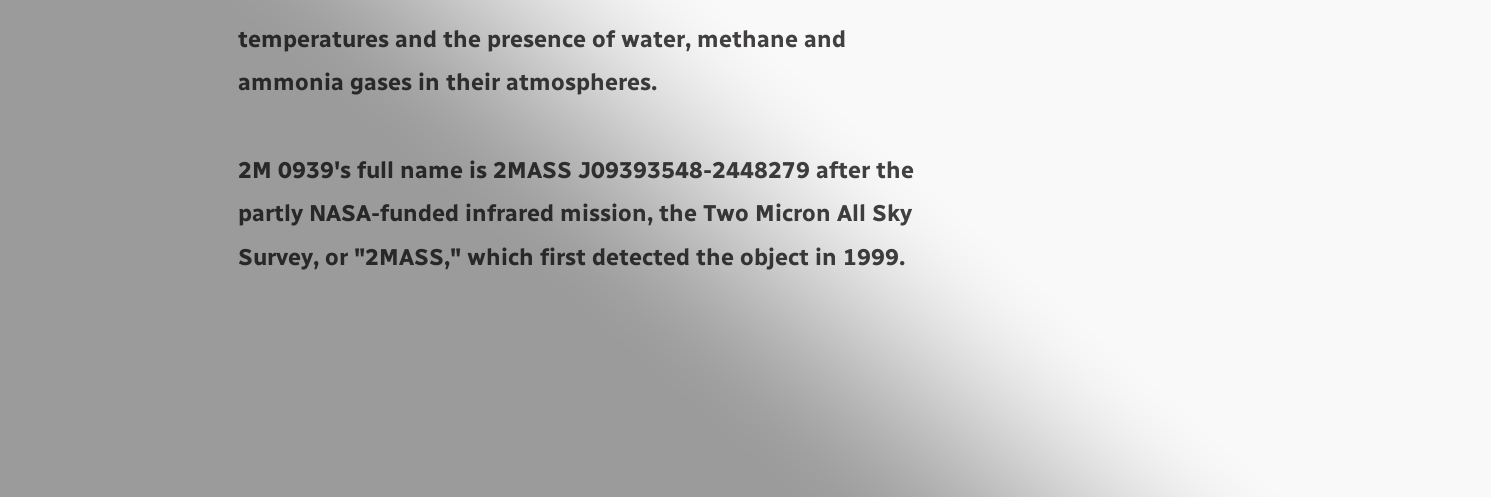temperatures and the presence of water, methane and ammonia gases in their atmospheres.

2M 0939's full name is 2MASS J09393548-2448279 after the partly NASA-funded infrared mission, the Two Micron All Sky Survey, or "2MASS," which first detected the object in 1999.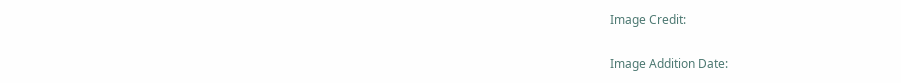Image Credit:

Image Addition Date: